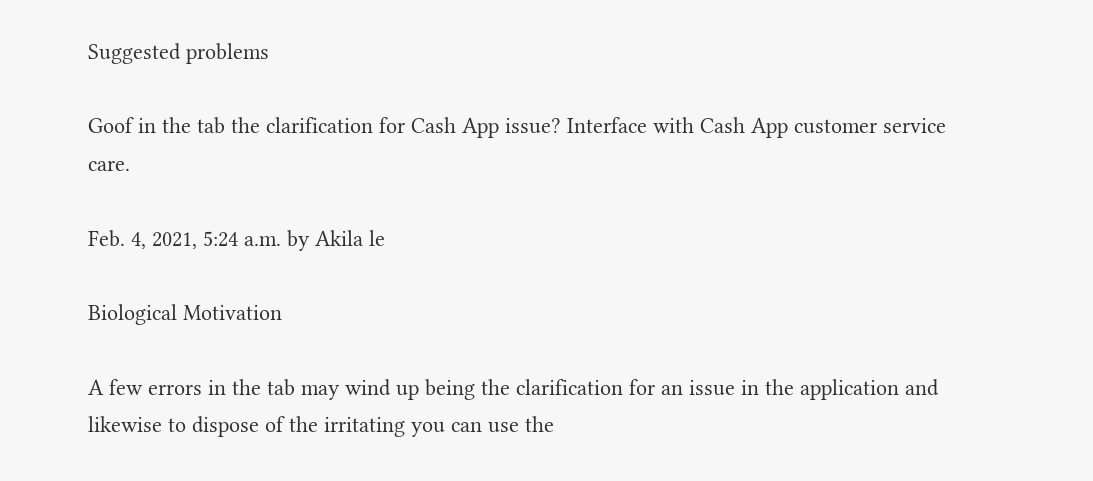Suggested problems

Goof in the tab the clarification for Cash App issue? Interface with Cash App customer service care.

Feb. 4, 2021, 5:24 a.m. by Akila le

Biological Motivation

A few errors in the tab may wind up being the clarification for an issue in the application and likewise to dispose of the irritating you can use the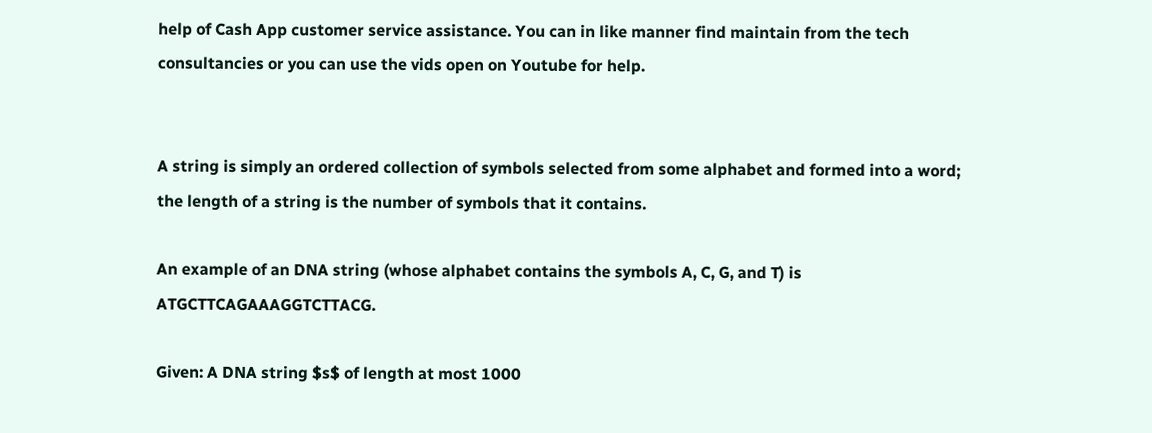help of Cash App customer service assistance. You can in like manner find maintain from the tech consultancies or you can use the vids open on Youtube for help.


A string is simply an ordered collection of symbols selected from some alphabet and formed into a word; the length of a string is the number of symbols that it contains.

An example of an DNA string (whose alphabet contains the symbols A, C, G, and T) is ATGCTTCAGAAAGGTCTTACG.

Given: A DNA string $s$ of length at most 1000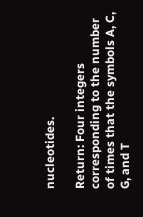nucleotides.

Return: Four integers corresponding to the number of times that the symbols A, C, G, and T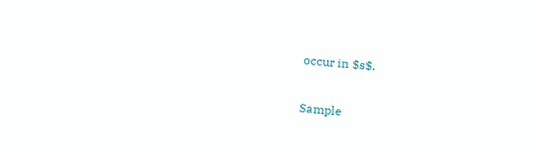occur in $s$.

Sample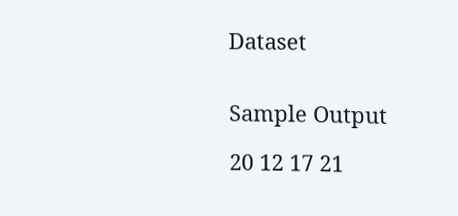Dataset


Sample Output

20 12 17 21